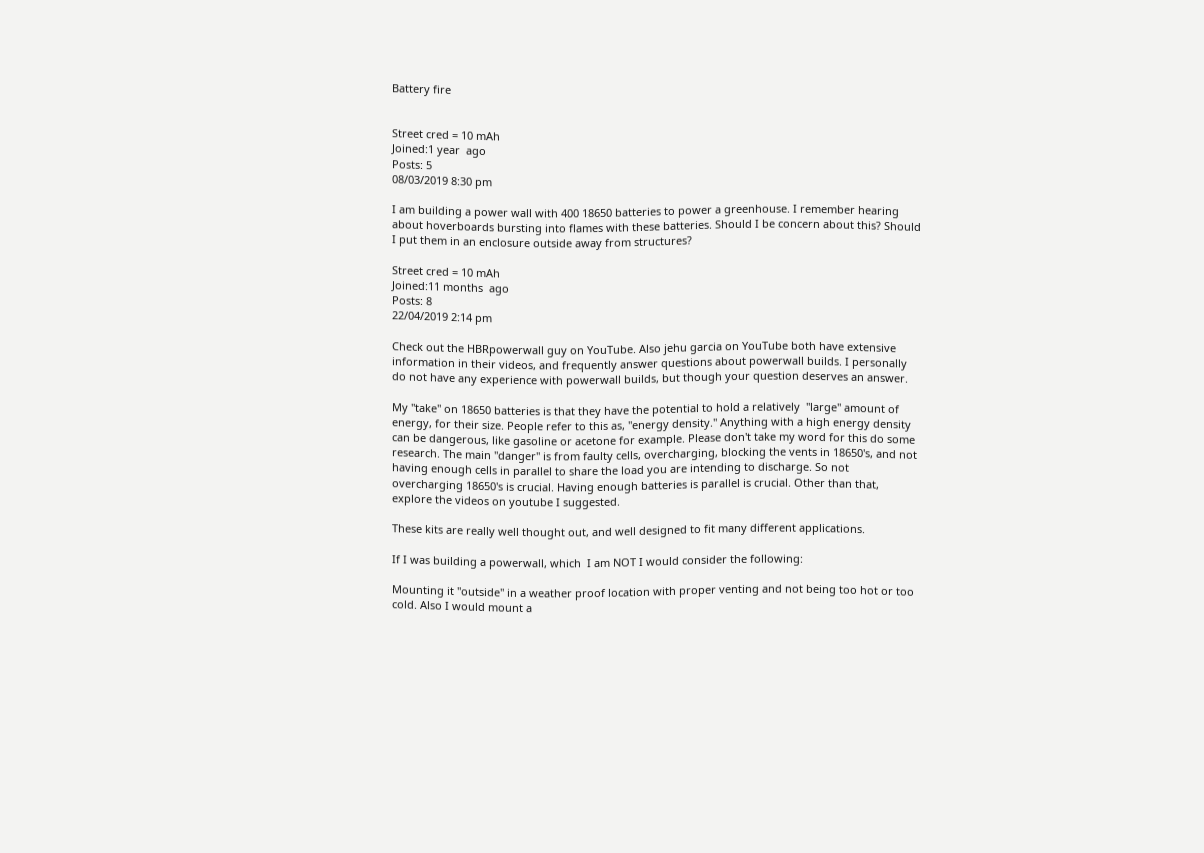Battery fire


Street cred = 10 mAh
Joined:1 year  ago
Posts: 5
08/03/2019 8:30 pm

I am building a power wall with 400 18650 batteries to power a greenhouse. I remember hearing about hoverboards bursting into flames with these batteries. Should I be concern about this? Should I put them in an enclosure outside away from structures?

Street cred = 10 mAh
Joined:11 months  ago
Posts: 8
22/04/2019 2:14 pm

Check out the HBRpowerwall guy on YouTube. Also jehu garcia on YouTube both have extensive information in their videos, and frequently answer questions about powerwall builds. I personally do not have any experience with powerwall builds, but though your question deserves an answer.

My "take" on 18650 batteries is that they have the potential to hold a relatively  "large" amount of energy, for their size. People refer to this as, "energy density." Anything with a high energy density can be dangerous, like gasoline or acetone for example. Please don't take my word for this do some research. The main "danger" is from faulty cells, overcharging, blocking the vents in 18650's, and not having enough cells in parallel to share the load you are intending to discharge. So not overcharging 18650's is crucial. Having enough batteries is parallel is crucial. Other than that, explore the videos on youtube I suggested.

These kits are really well thought out, and well designed to fit many different applications.

If I was building a powerwall, which  I am NOT I would consider the following:

Mounting it "outside" in a weather proof location with proper venting and not being too hot or too cold. Also I would mount a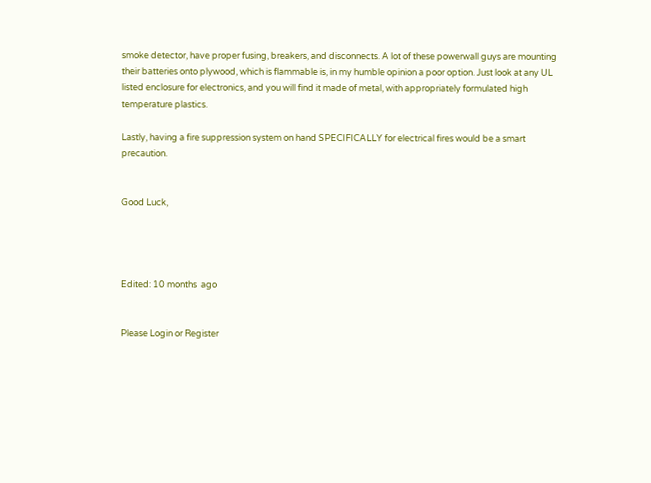smoke detector, have proper fusing, breakers, and disconnects. A lot of these powerwall guys are mounting their batteries onto plywood, which is flammable is, in my humble opinion a poor option. Just look at any UL listed enclosure for electronics, and you will find it made of metal, with appropriately formulated high temperature plastics.

Lastly, having a fire suppression system on hand SPECIFICALLY for electrical fires would be a smart precaution.


Good Luck,




Edited: 10 months  ago


Please Login or Register